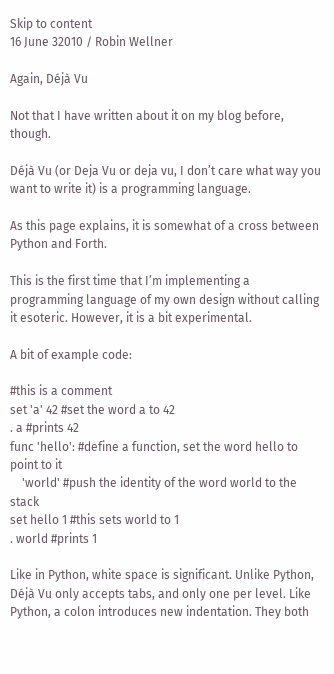Skip to content
16 June 32010 / Robin Wellner

Again, Déjà Vu

Not that I have written about it on my blog before, though.

Déjà Vu (or Deja Vu or deja vu, I don’t care what way you want to write it) is a programming language.

As this page explains, it is somewhat of a cross between Python and Forth.

This is the first time that I’m implementing a programming language of my own design without calling it esoteric. However, it is a bit experimental.

A bit of example code:

#this is a comment
set 'a' 42 #set the word a to 42
. a #prints 42
func 'hello': #define a function, set the word hello to point to it
    'world' #push the identity of the word world to the stack
set hello 1 #this sets world to 1
. world #prints 1

Like in Python, white space is significant. Unlike Python, Déjà Vu only accepts tabs, and only one per level. Like Python, a colon introduces new indentation. They both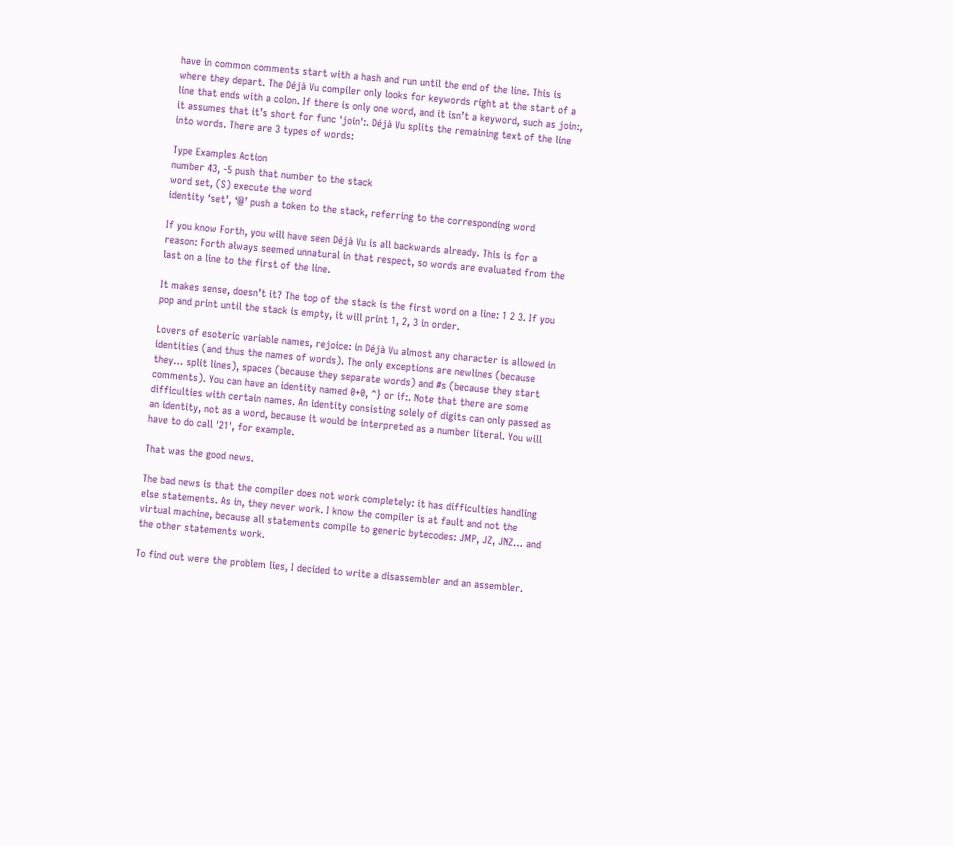have in common comments start with a hash and run until the end of the line. This is where they depart. The Déjà Vu compiler only looks for keywords right at the start of a line that ends with a colon. If there is only one word, and it isn’t a keyword, such as join:, it assumes that it’s short for func 'join':. Déjà Vu splits the remaining text of the line into words. There are 3 types of words:

Type Examples Action
number 43, -5 push that number to the stack
word set, (S) execute the word
identity ‘set’, ‘@’ push a token to the stack, referring to the corresponding word

If you know Forth, you will have seen Déjà Vu is all backwards already. This is for a reason: Forth always seemed unnatural in that respect, so words are evaluated from the last on a line to the first of the line.

It makes sense, doesn’t it? The top of the stack is the first word on a line: 1 2 3. If you pop and print until the stack is empty, it will print 1, 2, 3 in order.

Lovers of esoteric variable names, rejoice: in Déjà Vu almost any character is allowed in identities (and thus the names of words). The only exceptions are newlines (because they… split lines), spaces (because they separate words) and #s (because they start comments). You can have an identity named 0+0, ^} or if:. Note that there are some difficulties with certain names. An identity consisting solely of digits can only passed as an identity, not as a word, because it would be interpreted as a number literal. You will have to do call '21', for example.

That was the good news.

The bad news is that the compiler does not work completely: it has difficulties handling else statements. As in, they never work. I know the compiler is at fault and not the virtual machine, because all statements compile to generic bytecodes: JMP, JZ, JNZ… and the other statements work.

To find out were the problem lies, I decided to write a disassembler and an assembler.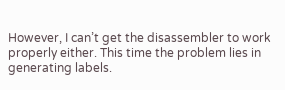However, I can’t get the disassembler to work properly either. This time the problem lies in generating labels.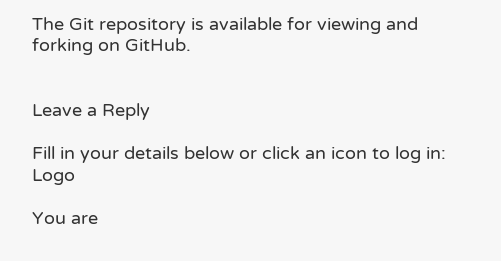The Git repository is available for viewing and forking on GitHub.


Leave a Reply

Fill in your details below or click an icon to log in: Logo

You are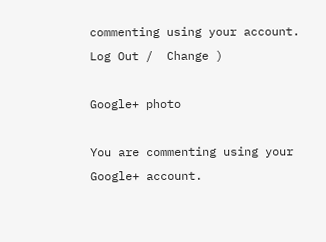commenting using your account. Log Out /  Change )

Google+ photo

You are commenting using your Google+ account.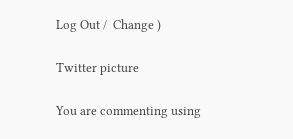Log Out /  Change )

Twitter picture

You are commenting using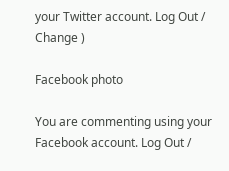your Twitter account. Log Out /  Change )

Facebook photo

You are commenting using your Facebook account. Log Out /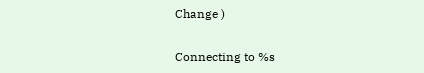Change )

Connecting to %s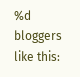%d bloggers like this: